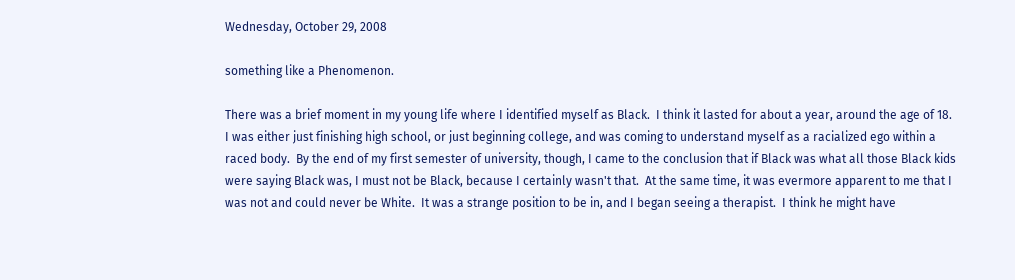Wednesday, October 29, 2008

something like a Phenomenon.

There was a brief moment in my young life where I identified myself as Black.  I think it lasted for about a year, around the age of 18.  I was either just finishing high school, or just beginning college, and was coming to understand myself as a racialized ego within a raced body.  By the end of my first semester of university, though, I came to the conclusion that if Black was what all those Black kids were saying Black was, I must not be Black, because I certainly wasn't that.  At the same time, it was evermore apparent to me that I was not and could never be White.  It was a strange position to be in, and I began seeing a therapist.  I think he might have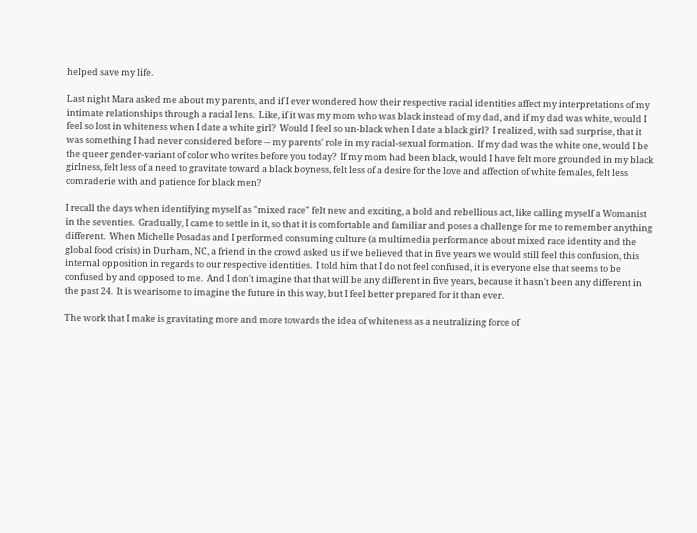helped save my life.

Last night Mara asked me about my parents, and if I ever wondered how their respective racial identities affect my interpretations of my intimate relationships through a racial lens.  Like, if it was my mom who was black instead of my dad, and if my dad was white, would I feel so lost in whiteness when I date a white girl?  Would I feel so un-black when I date a black girl?  I realized, with sad surprise, that it was something I had never considered before -- my parents' role in my racial-sexual formation.  If my dad was the white one, would I be the queer gender-variant of color who writes before you today?  If my mom had been black, would I have felt more grounded in my black girlness, felt less of a need to gravitate toward a black boyness, felt less of a desire for the love and affection of white females, felt less comraderie with and patience for black men?

I recall the days when identifying myself as "mixed race" felt new and exciting, a bold and rebellious act, like calling myself a Womanist in the seventies.  Gradually, I came to settle in it, so that it is comfortable and familiar and poses a challenge for me to remember anything different.  When Michelle Posadas and I performed consuming culture (a multimedia performance about mixed race identity and the global food crisis) in Durham, NC, a friend in the crowd asked us if we believed that in five years we would still feel this confusion, this internal opposition in regards to our respective identities.  I told him that I do not feel confused, it is everyone else that seems to be confused by and opposed to me.  And I don't imagine that that will be any different in five years, because it hasn't been any different in the past 24.  It is wearisome to imagine the future in this way, but I feel better prepared for it than ever.

The work that I make is gravitating more and more towards the idea of whiteness as a neutralizing force of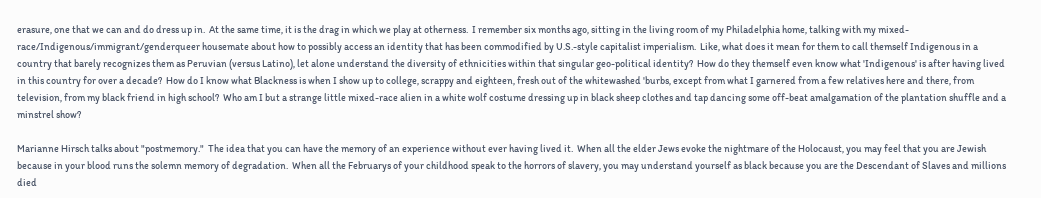erasure, one that we can and do dress up in.  At the same time, it is the drag in which we play at otherness.  I remember six months ago, sitting in the living room of my Philadelphia home, talking with my mixed-race/Indigenous/immigrant/genderqueer housemate about how to possibly access an identity that has been commodified by U.S.-style capitalist imperialism.  Like, what does it mean for them to call themself Indigenous in a country that barely recognizes them as Peruvian (versus Latino), let alone understand the diversity of ethnicities within that singular geo-political identity?  How do they themself even know what 'Indigenous' is after having lived in this country for over a decade?  How do I know what Blackness is when I show up to college, scrappy and eighteen, fresh out of the whitewashed 'burbs, except from what I garnered from a few relatives here and there, from television, from my black friend in high school?  Who am I but a strange little mixed-race alien in a white wolf costume dressing up in black sheep clothes and tap dancing some off-beat amalgamation of the plantation shuffle and a minstrel show?

Marianne Hirsch talks about "postmemory."  The idea that you can have the memory of an experience without ever having lived it.  When all the elder Jews evoke the nightmare of the Holocaust, you may feel that you are Jewish because in your blood runs the solemn memory of degradation.  When all the Februarys of your childhood speak to the horrors of slavery, you may understand yourself as black because you are the Descendant of Slaves and millions died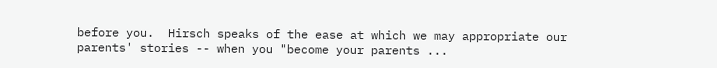before you.  Hirsch speaks of the ease at which we may appropriate our parents' stories -- when you "become your parents ...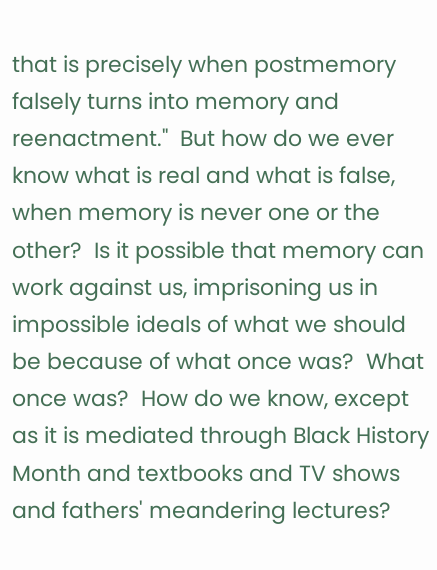that is precisely when postmemory falsely turns into memory and reenactment."  But how do we ever know what is real and what is false, when memory is never one or the other?  Is it possible that memory can work against us, imprisoning us in impossible ideals of what we should be because of what once was?  What once was?  How do we know, except as it is mediated through Black History Month and textbooks and TV shows and fathers' meandering lectures?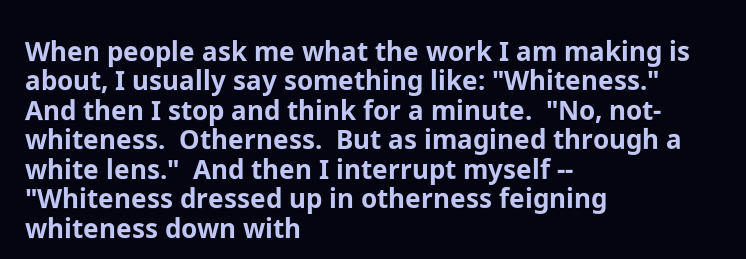When people ask me what the work I am making is about, I usually say something like: "Whiteness."  And then I stop and think for a minute.  "No, not-whiteness.  Otherness.  But as imagined through a white lens."  And then I interrupt myself -- "Whiteness dressed up in otherness feigning whiteness down with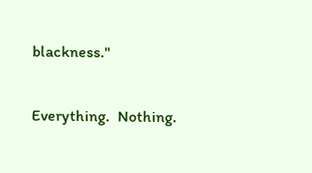blackness."

Everything.  Nothing.